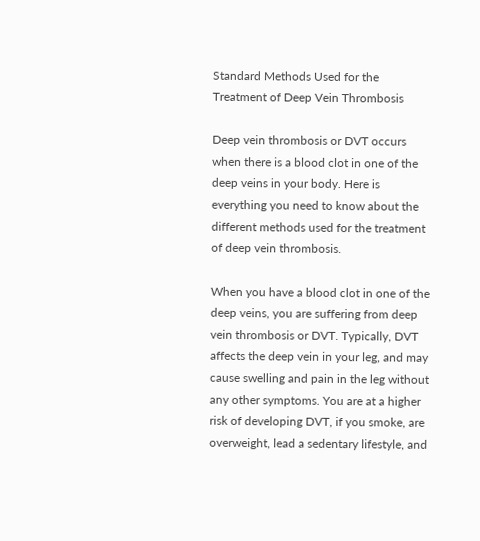Standard Methods Used for the Treatment of Deep Vein Thrombosis

Deep vein thrombosis or DVT occurs when there is a blood clot in one of the deep veins in your body. Here is everything you need to know about the different methods used for the treatment of deep vein thrombosis.

When you have a blood clot in one of the deep veins, you are suffering from deep vein thrombosis or DVT. Typically, DVT affects the deep vein in your leg, and may cause swelling and pain in the leg without any other symptoms. You are at a higher risk of developing DVT, if you smoke, are overweight, lead a sedentary lifestyle, and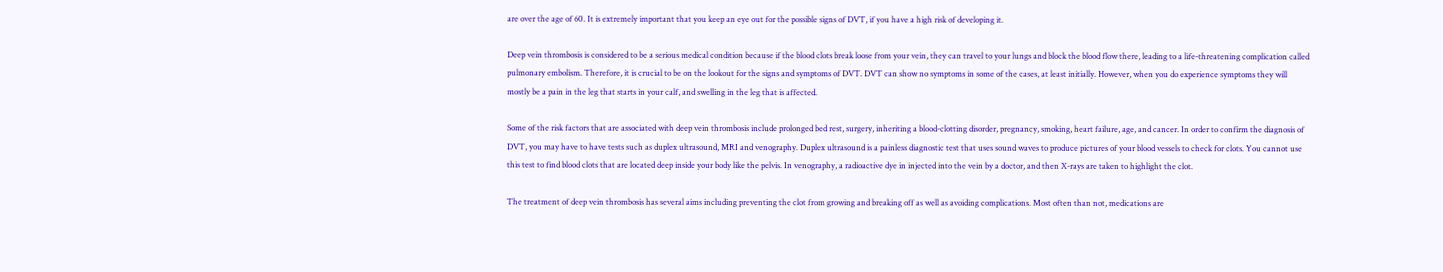are over the age of 60. It is extremely important that you keep an eye out for the possible signs of DVT, if you have a high risk of developing it.

Deep vein thrombosis is considered to be a serious medical condition because if the blood clots break loose from your vein, they can travel to your lungs and block the blood flow there, leading to a life-threatening complication called pulmonary embolism. Therefore, it is crucial to be on the lookout for the signs and symptoms of DVT. DVT can show no symptoms in some of the cases, at least initially. However, when you do experience symptoms they will mostly be a pain in the leg that starts in your calf, and swelling in the leg that is affected.

Some of the risk factors that are associated with deep vein thrombosis include prolonged bed rest, surgery, inheriting a blood-clotting disorder, pregnancy, smoking, heart failure, age, and cancer. In order to confirm the diagnosis of DVT, you may have to have tests such as duplex ultrasound, MRI and venography. Duplex ultrasound is a painless diagnostic test that uses sound waves to produce pictures of your blood vessels to check for clots. You cannot use this test to find blood clots that are located deep inside your body like the pelvis. In venography, a radioactive dye in injected into the vein by a doctor, and then X-rays are taken to highlight the clot.

The treatment of deep vein thrombosis has several aims including preventing the clot from growing and breaking off as well as avoiding complications. Most often than not, medications are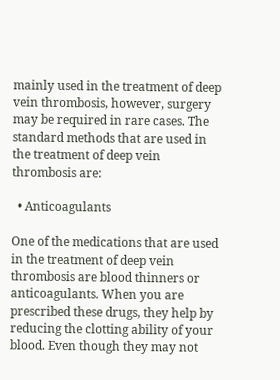mainly used in the treatment of deep vein thrombosis, however, surgery may be required in rare cases. The standard methods that are used in the treatment of deep vein thrombosis are:

  • Anticoagulants

One of the medications that are used in the treatment of deep vein thrombosis are blood thinners or anticoagulants. When you are prescribed these drugs, they help by reducing the clotting ability of your blood. Even though they may not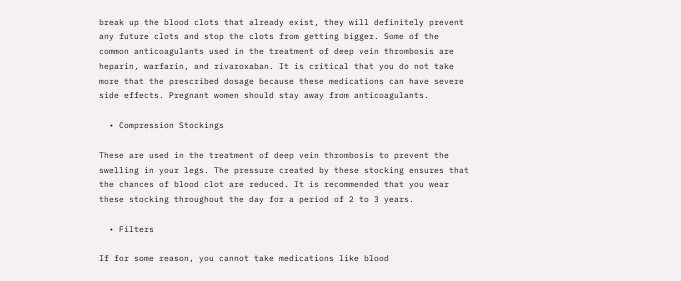break up the blood clots that already exist, they will definitely prevent any future clots and stop the clots from getting bigger. Some of the common anticoagulants used in the treatment of deep vein thrombosis are heparin, warfarin, and rivaroxaban. It is critical that you do not take more that the prescribed dosage because these medications can have severe side effects. Pregnant women should stay away from anticoagulants.

  • Compression Stockings

These are used in the treatment of deep vein thrombosis to prevent the swelling in your legs. The pressure created by these stocking ensures that the chances of blood clot are reduced. It is recommended that you wear these stocking throughout the day for a period of 2 to 3 years.

  • Filters

If for some reason, you cannot take medications like blood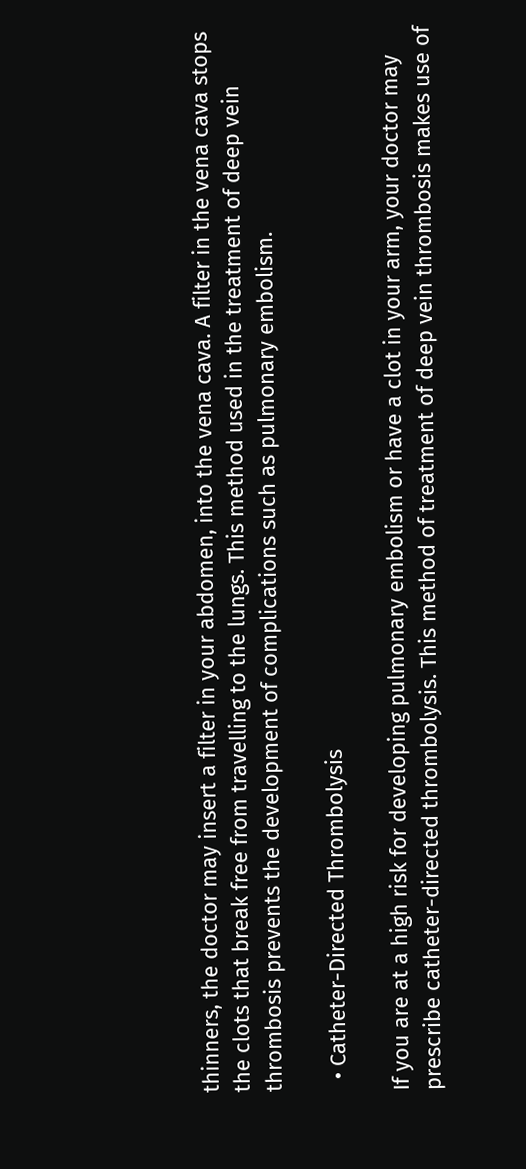thinners, the doctor may insert a filter in your abdomen, into the vena cava. A filter in the vena cava stops the clots that break free from travelling to the lungs. This method used in the treatment of deep vein thrombosis prevents the development of complications such as pulmonary embolism.

  • Catheter-Directed Thrombolysis

If you are at a high risk for developing pulmonary embolism or have a clot in your arm, your doctor may prescribe catheter-directed thrombolysis. This method of treatment of deep vein thrombosis makes use of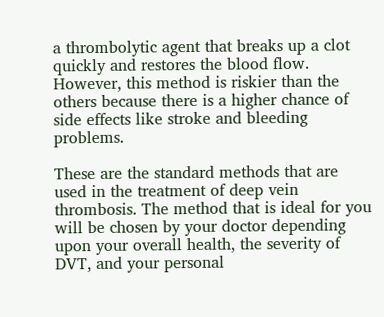a thrombolytic agent that breaks up a clot quickly and restores the blood flow. However, this method is riskier than the others because there is a higher chance of side effects like stroke and bleeding problems.

These are the standard methods that are used in the treatment of deep vein thrombosis. The method that is ideal for you will be chosen by your doctor depending upon your overall health, the severity of DVT, and your personal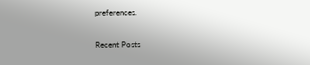preferences.

Recent Posts